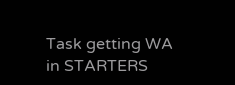Task getting WA in STARTERS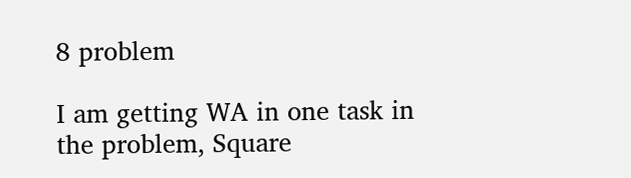8 problem

I am getting WA in one task in the problem, Square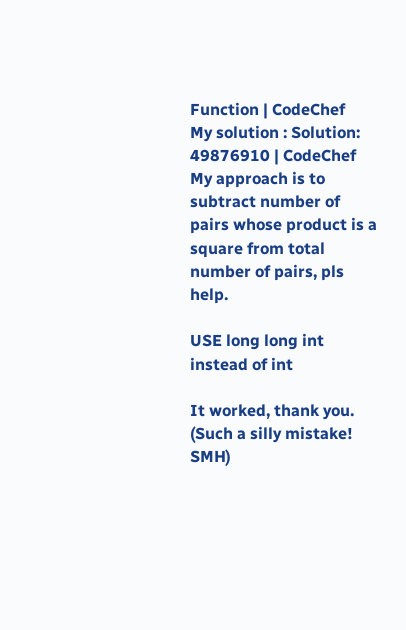Function | CodeChef
My solution : Solution: 49876910 | CodeChef
My approach is to subtract number of pairs whose product is a square from total number of pairs, pls help.

USE long long int instead of int

It worked, thank you.
(Such a silly mistake! SMH)